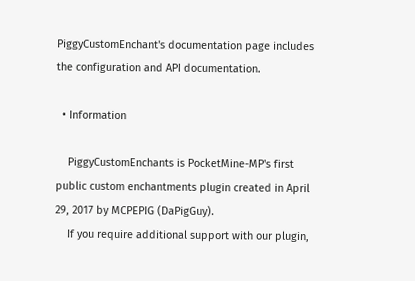PiggyCustomEnchant's documentation page includes the configuration and API documentation.

  • Information

    PiggyCustomEnchants is PocketMine-MP's first public custom enchantments plugin created in April 29, 2017 by MCPEPIG (DaPigGuy).
    If you require additional support with our plugin,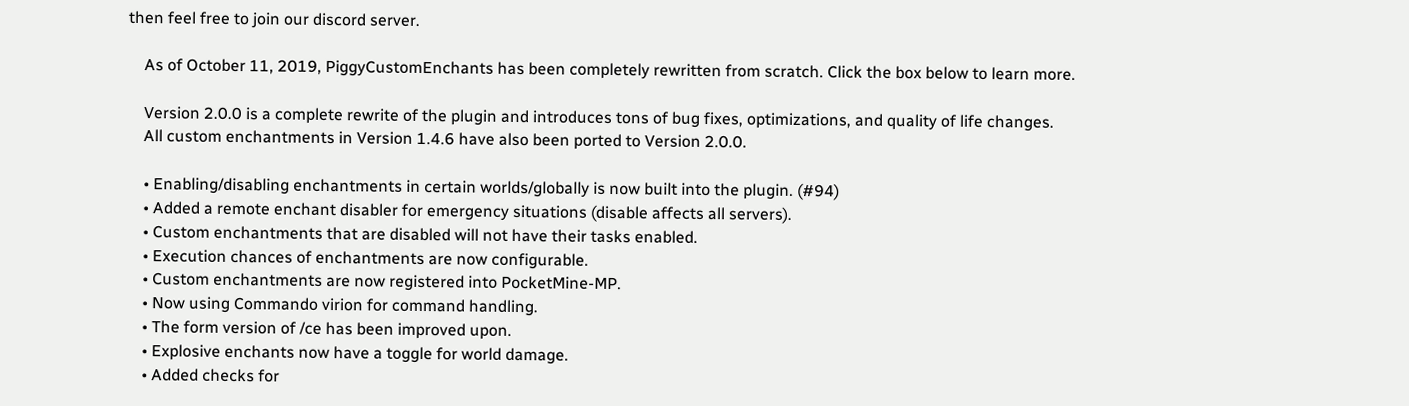then feel free to join our discord server.

    As of October 11, 2019, PiggyCustomEnchants has been completely rewritten from scratch. Click the box below to learn more.

    Version 2.0.0 is a complete rewrite of the plugin and introduces tons of bug fixes, optimizations, and quality of life changes.
    All custom enchantments in Version 1.4.6 have also been ported to Version 2.0.0.

    • Enabling/disabling enchantments in certain worlds/globally is now built into the plugin. (#94)
    • Added a remote enchant disabler for emergency situations (disable affects all servers).
    • Custom enchantments that are disabled will not have their tasks enabled.
    • Execution chances of enchantments are now configurable.
    • Custom enchantments are now registered into PocketMine-MP.
    • Now using Commando virion for command handling.
    • The form version of /ce has been improved upon.
    • Explosive enchants now have a toggle for world damage.
    • Added checks for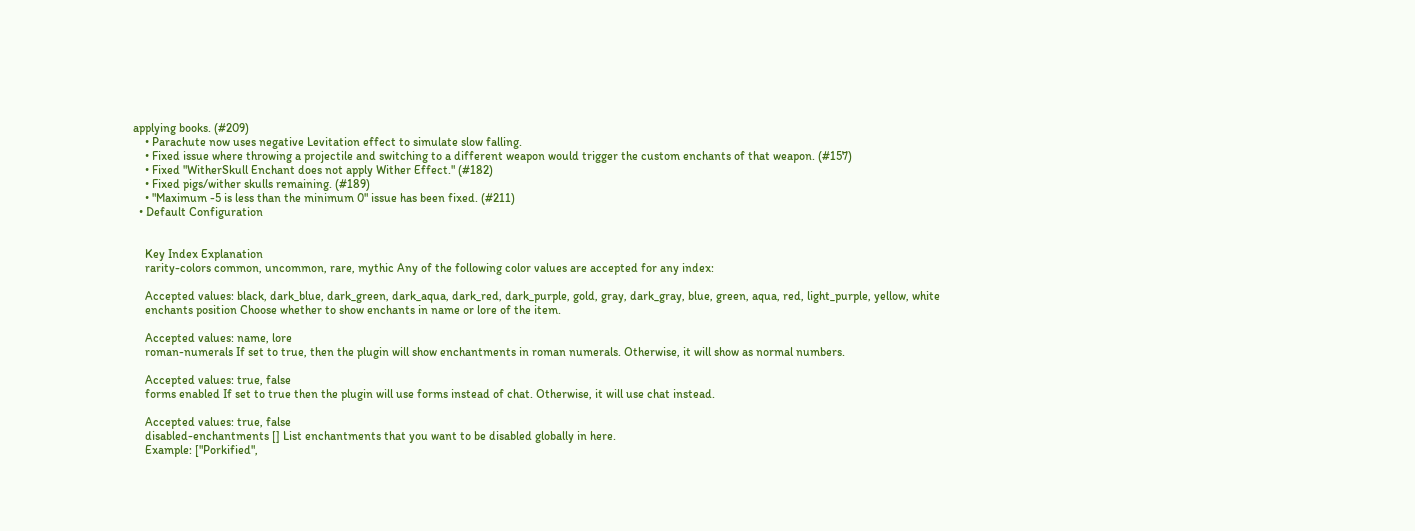applying books. (#209)
    • Parachute now uses negative Levitation effect to simulate slow falling.
    • Fixed issue where throwing a projectile and switching to a different weapon would trigger the custom enchants of that weapon. (#157)
    • Fixed "WitherSkull Enchant does not apply Wither Effect." (#182)
    • Fixed pigs/wither skulls remaining. (#189)
    • "Maximum -5 is less than the minimum 0" issue has been fixed. (#211)
  • Default Configuration


    Key Index Explanation
    rarity-colors common, uncommon, rare, mythic Any of the following color values are accepted for any index:

    Accepted values: black, dark_blue, dark_green, dark_aqua, dark_red, dark_purple, gold, gray, dark_gray, blue, green, aqua, red, light_purple, yellow, white
    enchants position Choose whether to show enchants in name or lore of the item.

    Accepted values: name, lore
    roman-numerals If set to true, then the plugin will show enchantments in roman numerals. Otherwise, it will show as normal numbers.

    Accepted values: true, false
    forms enabled If set to true then the plugin will use forms instead of chat. Otherwise, it will use chat instead.

    Accepted values: true, false
    disabled-enchantments [] List enchantments that you want to be disabled globally in here.
    Example: ["Porkified",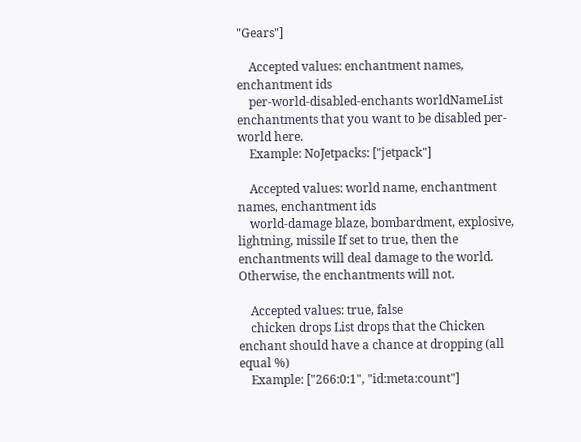"Gears"]

    Accepted values: enchantment names, enchantment ids
    per-world-disabled-enchants worldNameList enchantments that you want to be disabled per-world here.
    Example: NoJetpacks: ["jetpack"]

    Accepted values: world name, enchantment names, enchantment ids
    world-damage blaze, bombardment, explosive, lightning, missile If set to true, then the enchantments will deal damage to the world. Otherwise, the enchantments will not.

    Accepted values: true, false
    chicken drops List drops that the Chicken enchant should have a chance at dropping (all equal %)
    Example: ["266:0:1", "id:meta:count"]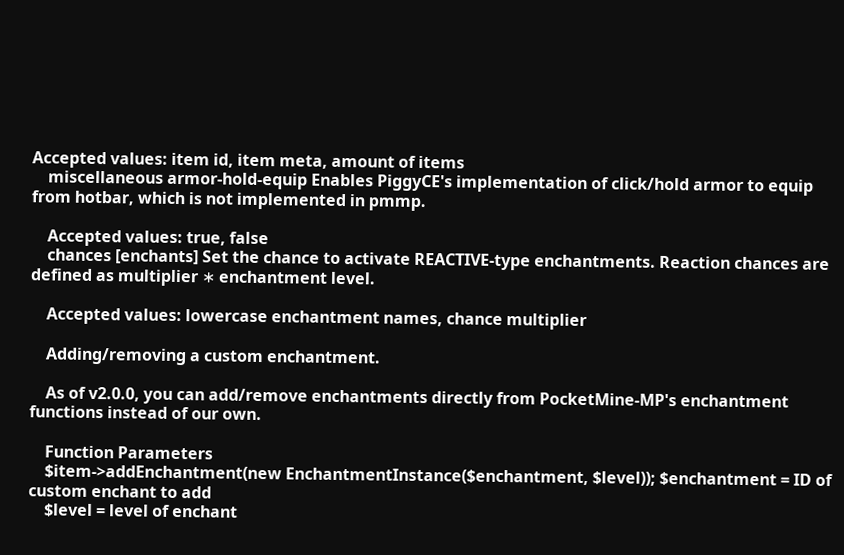Accepted values: item id, item meta, amount of items
    miscellaneous armor-hold-equip Enables PiggyCE's implementation of click/hold armor to equip from hotbar, which is not implemented in pmmp.

    Accepted values: true, false
    chances [enchants] Set the chance to activate REACTIVE-type enchantments. Reaction chances are defined as multiplier ∗ enchantment level.

    Accepted values: lowercase enchantment names, chance multiplier

    Adding/removing a custom enchantment.

    As of v2.0.0, you can add/remove enchantments directly from PocketMine-MP's enchantment functions instead of our own.

    Function Parameters
    $item->addEnchantment(new EnchantmentInstance($enchantment, $level)); $enchantment = ID of custom enchant to add
    $level = level of enchant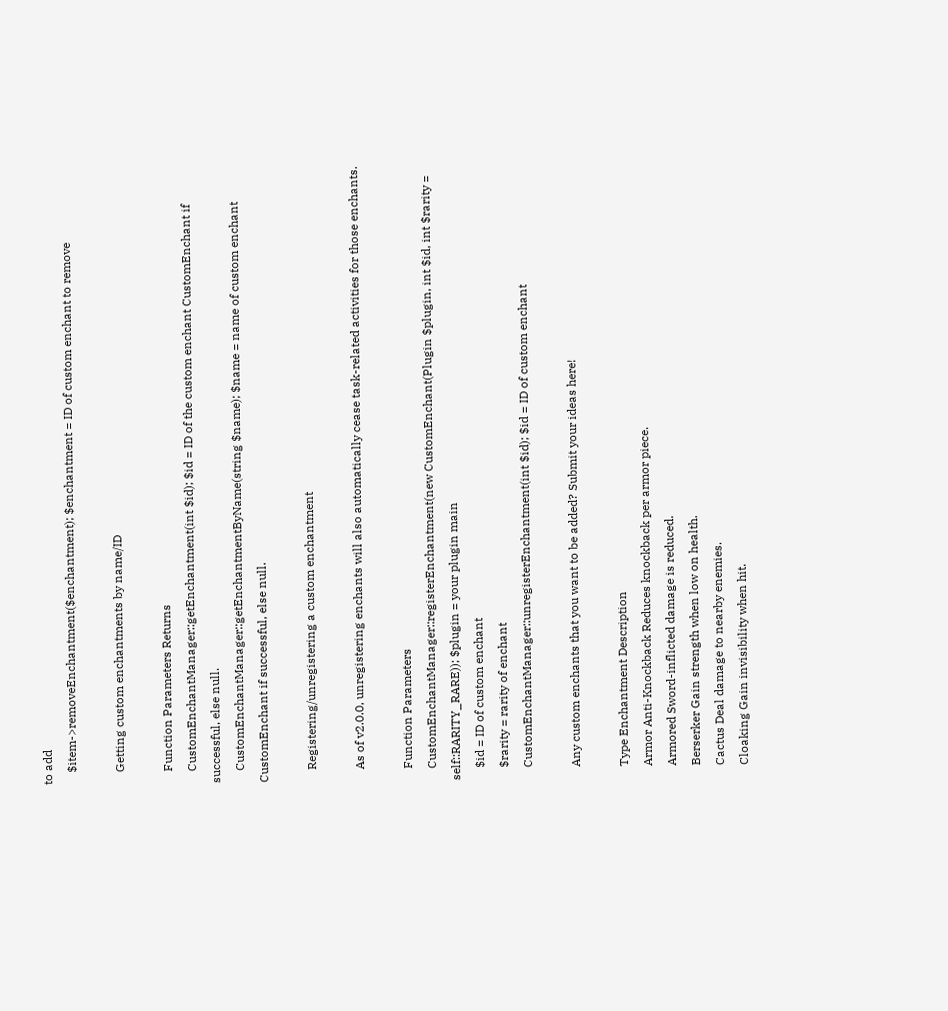to add
    $item->removeEnchantment($enchantment); $enchantment = ID of custom enchant to remove

    Getting custom enchantments by name/ID

    Function Parameters Returns
    CustomEnchantManager::getEnchantment(int $id); $id = ID of the custom enchant CustomEnchant if successful, else null.
    CustomEnchantManager::getEnchantmentByName(string $name); $name = name of custom enchant CustomEnchant if successful, else null.

    Registering/unregistering a custom enchantment

    As of v2.0.0, unregistering enchants will also automatically cease task-related activities for those enchants.

    Function Parameters
    CustomEnchantManager::registerEnchantment(new CustomEnchant(Plugin $plugin, int $id, int $rarity = self::RARITY_RARE)); $plugin = your plugin main
    $id = ID of custom enchant
    $rarity = rarity of enchant
    CustomEnchantManager::unregisterEnchantment(int $id); $id = ID of custom enchant

    Any custom enchants that you want to be added? Submit your ideas here!

    Type Enchantment Description
    Armor Anti-Knockback Reduces knockback per armor piece.
    Armored Sword-inflicted damage is reduced.
    Berserker Gain strength when low on health.
    Cactus Deal damage to nearby enemies.
    Cloaking Gain invisibility when hit.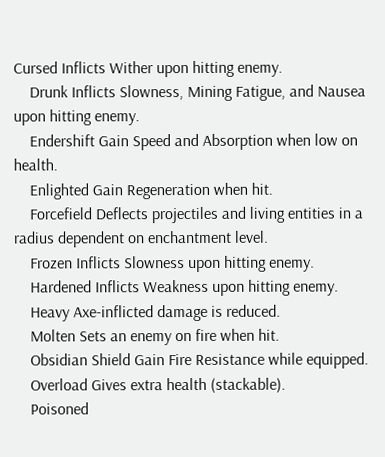Cursed Inflicts Wither upon hitting enemy.
    Drunk Inflicts Slowness, Mining Fatigue, and Nausea upon hitting enemy.
    Endershift Gain Speed and Absorption when low on health.
    Enlighted Gain Regeneration when hit.
    Forcefield Deflects projectiles and living entities in a radius dependent on enchantment level.
    Frozen Inflicts Slowness upon hitting enemy.
    Hardened Inflicts Weakness upon hitting enemy.
    Heavy Axe-inflicted damage is reduced.
    Molten Sets an enemy on fire when hit.
    Obsidian Shield Gain Fire Resistance while equipped.
    Overload Gives extra health (stackable).
    Poisoned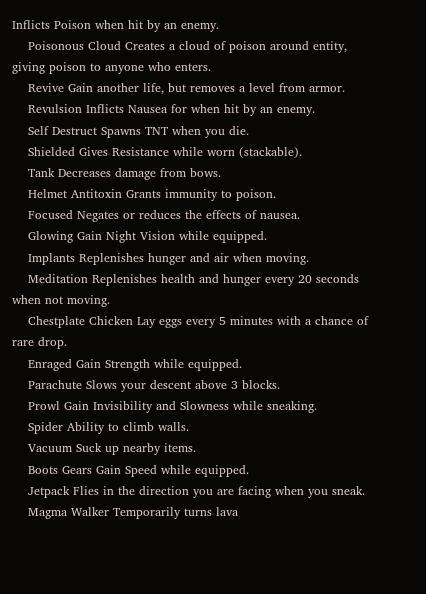Inflicts Poison when hit by an enemy.
    Poisonous Cloud Creates a cloud of poison around entity, giving poison to anyone who enters.
    Revive Gain another life, but removes a level from armor.
    Revulsion Inflicts Nausea for when hit by an enemy.
    Self Destruct Spawns TNT when you die.
    Shielded Gives Resistance while worn (stackable).
    Tank Decreases damage from bows.
    Helmet Antitoxin Grants immunity to poison.
    Focused Negates or reduces the effects of nausea.
    Glowing Gain Night Vision while equipped.
    Implants Replenishes hunger and air when moving.
    Meditation Replenishes health and hunger every 20 seconds when not moving.
    Chestplate Chicken Lay eggs every 5 minutes with a chance of rare drop.
    Enraged Gain Strength while equipped.
    Parachute Slows your descent above 3 blocks.
    Prowl Gain Invisibility and Slowness while sneaking.
    Spider Ability to climb walls.
    Vacuum Suck up nearby items.
    Boots Gears Gain Speed while equipped.
    Jetpack Flies in the direction you are facing when you sneak.
    Magma Walker Temporarily turns lava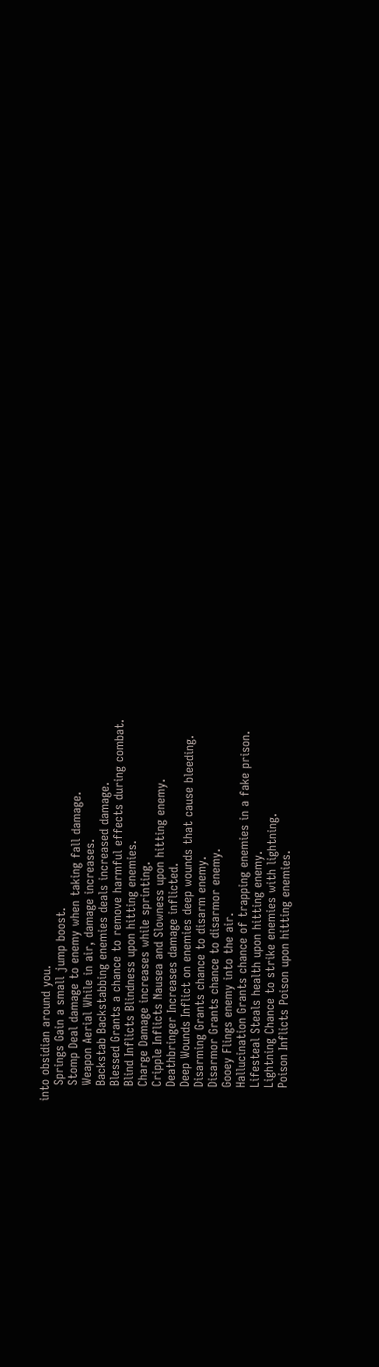into obsidian around you.
    Springs Gain a small jump boost.
    Stomp Deal damage to enemy when taking fall damage.
    Weapon Aerial While in air, damage increases.
    Backstab Backstabbing enemies deals increased damage.
    Blessed Grants a chance to remove harmful effects during combat.
    Blind Inflicts Blindness upon hitting enemies.
    Charge Damage increases while sprinting.
    Cripple Inflicts Nausea and Slowness upon hitting enemy.
    Deathbringer Increases damage inflicted.
    Deep Wounds Inflict on enemies deep wounds that cause bleeding.
    Disarming Grants chance to disarm enemy.
    Disarmor Grants chance to disarmor enemy.
    Gooey Flings enemy into the air.
    Hallucination Grants chance of trapping enemies in a fake prison.
    Lifesteal Steals health upon hitting enemy.
    Lightning Chance to strike enemies with lightning.
    Poison Inflicts Poison upon hitting enemies.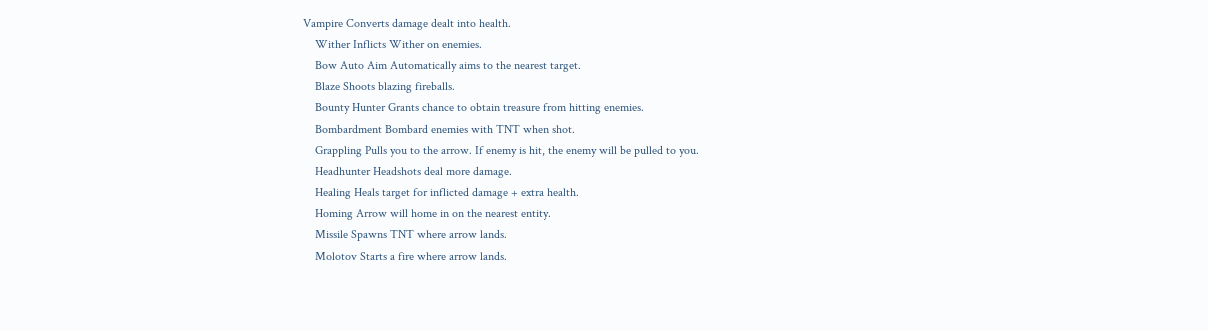Vampire Converts damage dealt into health.
    Wither Inflicts Wither on enemies.
    Bow Auto Aim Automatically aims to the nearest target.
    Blaze Shoots blazing fireballs.
    Bounty Hunter Grants chance to obtain treasure from hitting enemies.
    Bombardment Bombard enemies with TNT when shot.
    Grappling Pulls you to the arrow. If enemy is hit, the enemy will be pulled to you.
    Headhunter Headshots deal more damage.
    Healing Heals target for inflicted damage + extra health.
    Homing Arrow will home in on the nearest entity.
    Missile Spawns TNT where arrow lands.
    Molotov Starts a fire where arrow lands.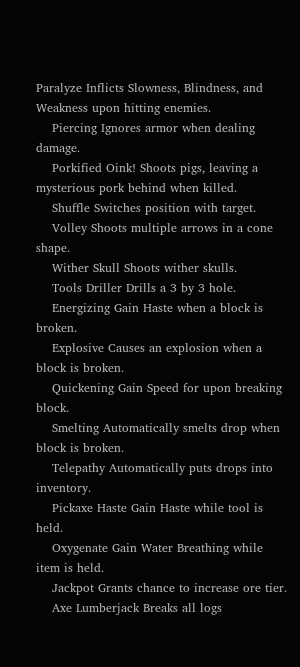Paralyze Inflicts Slowness, Blindness, and Weakness upon hitting enemies.
    Piercing Ignores armor when dealing damage.
    Porkified Oink! Shoots pigs, leaving a mysterious pork behind when killed.
    Shuffle Switches position with target.
    Volley Shoots multiple arrows in a cone shape.
    Wither Skull Shoots wither skulls.
    Tools Driller Drills a 3 by 3 hole.
    Energizing Gain Haste when a block is broken.
    Explosive Causes an explosion when a block is broken.
    Quickening Gain Speed for upon breaking block.
    Smelting Automatically smelts drop when block is broken.
    Telepathy Automatically puts drops into inventory.
    Pickaxe Haste Gain Haste while tool is held.
    Oxygenate Gain Water Breathing while item is held.
    Jackpot Grants chance to increase ore tier.
    Axe Lumberjack Breaks all logs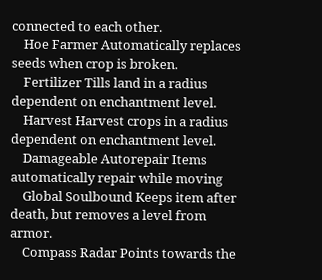connected to each other.
    Hoe Farmer Automatically replaces seeds when crop is broken.
    Fertilizer Tills land in a radius dependent on enchantment level.
    Harvest Harvest crops in a radius dependent on enchantment level.
    Damageable Autorepair Items automatically repair while moving
    Global Soulbound Keeps item after death, but removes a level from armor.
    Compass Radar Points towards the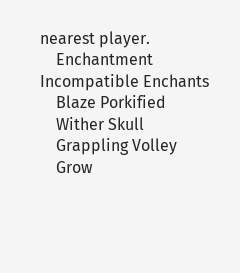nearest player.
    Enchantment Incompatible Enchants
    Blaze Porkified
    Wither Skull
    Grappling Volley
    Grow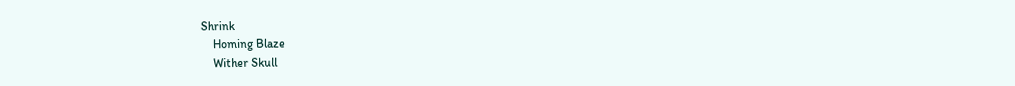Shrink
    Homing Blaze
    Wither Skull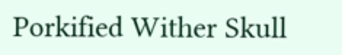Porkified Wither Skull